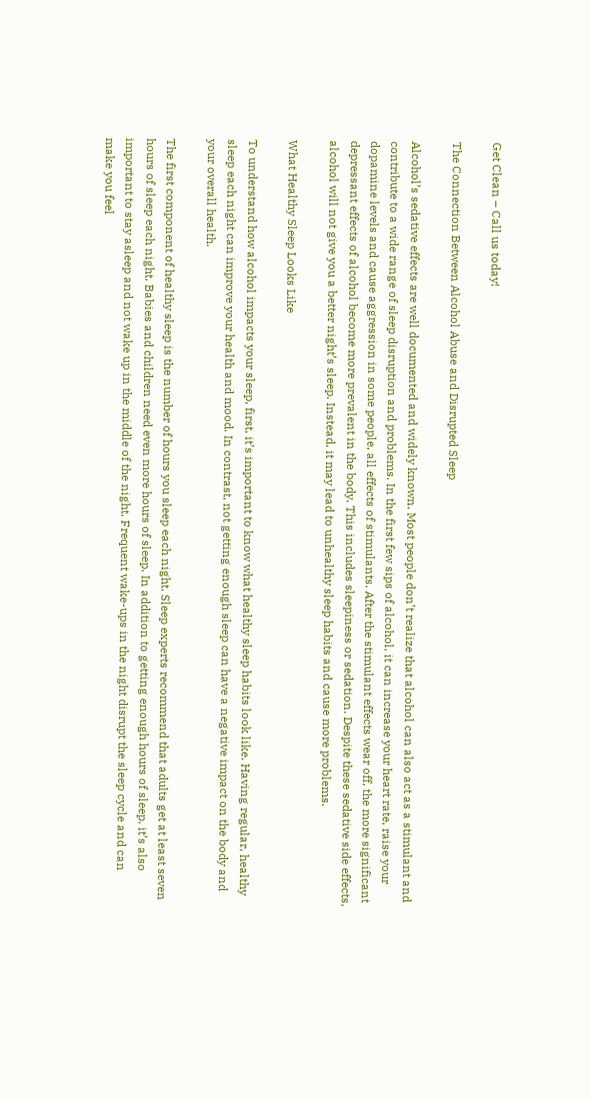Get Clean – Call us today!

The Connection Between Alcohol Abuse and Disrupted Sleep

Alcohol’s sedative effects are well documented and widely known. Most people don’t realize that alcohol can also act as a stimulant and contribute to a wide range of sleep disruption and problems. In the first few sips of alcohol, it can increase your heart rate, raise your dopamine levels and cause aggression in some people, all effects of stimulants. After the stimulant effects wear off, the more significant depressant effects of alcohol become more prevalent in the body. This includes sleepiness or sedation. Despite these sedative side effects, alcohol will not give you a better night’s sleep. Instead, it may lead to unhealthy sleep habits and cause more problems.

What Healthy Sleep Looks Like

To understand how alcohol impacts your sleep, first, it’s important to know what healthy sleep habits look like. Having regular, healthy sleep each night can improve your health and mood. In contrast, not getting enough sleep can have a negative impact on the body and your overall health.

The first component of healthy sleep is the number of hours you sleep each night. Sleep experts recommend that adults get at least seven hours of sleep each night. Babies and children need even more hours of sleep. In addition to getting enough hours of sleep, it’s also important to stay asleep and not wake up in the middle of the night. Frequent wake-ups in the night disrupt the sleep cycle and can make you feel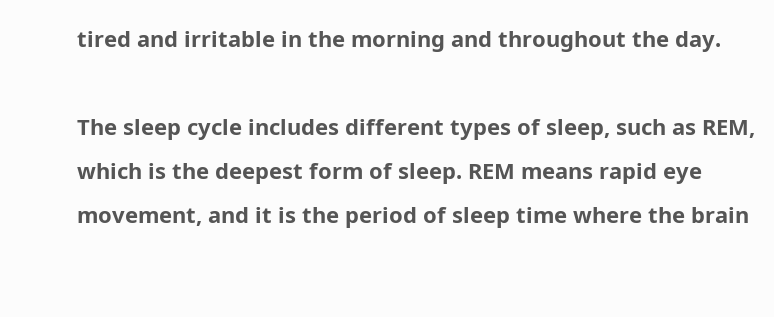tired and irritable in the morning and throughout the day.

The sleep cycle includes different types of sleep, such as REM, which is the deepest form of sleep. REM means rapid eye movement, and it is the period of sleep time where the brain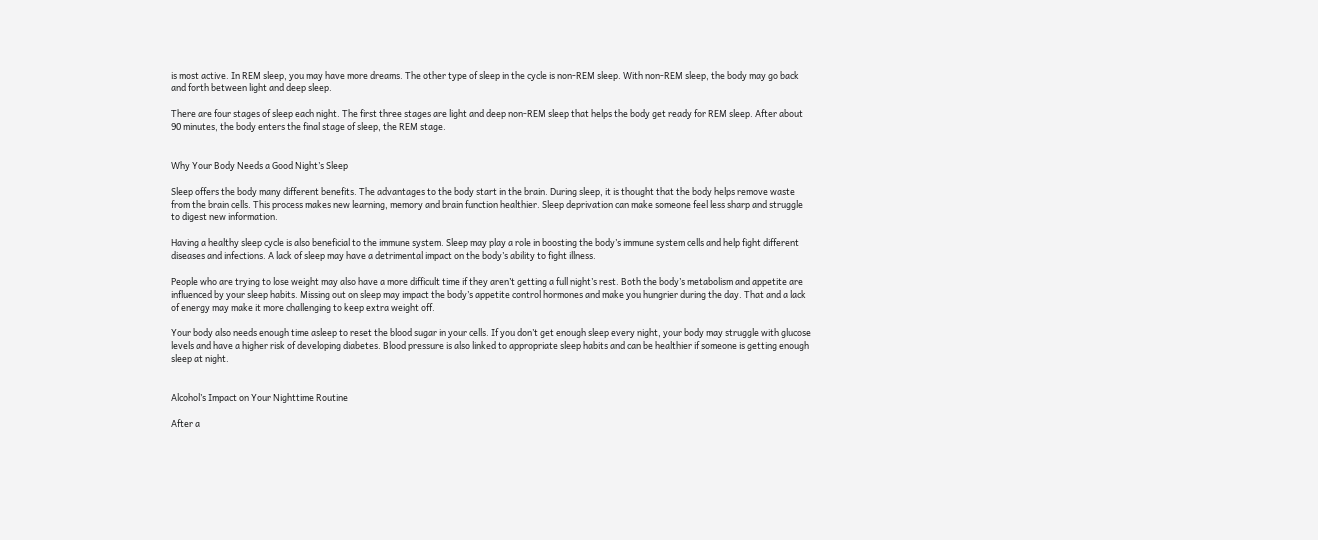is most active. In REM sleep, you may have more dreams. The other type of sleep in the cycle is non-REM sleep. With non-REM sleep, the body may go back and forth between light and deep sleep.

There are four stages of sleep each night. The first three stages are light and deep non-REM sleep that helps the body get ready for REM sleep. After about 90 minutes, the body enters the final stage of sleep, the REM stage.


Why Your Body Needs a Good Night’s Sleep

Sleep offers the body many different benefits. The advantages to the body start in the brain. During sleep, it is thought that the body helps remove waste from the brain cells. This process makes new learning, memory and brain function healthier. Sleep deprivation can make someone feel less sharp and struggle to digest new information.

Having a healthy sleep cycle is also beneficial to the immune system. Sleep may play a role in boosting the body’s immune system cells and help fight different diseases and infections. A lack of sleep may have a detrimental impact on the body’s ability to fight illness.

People who are trying to lose weight may also have a more difficult time if they aren’t getting a full night’s rest. Both the body’s metabolism and appetite are influenced by your sleep habits. Missing out on sleep may impact the body’s appetite control hormones and make you hungrier during the day. That and a lack of energy may make it more challenging to keep extra weight off.

Your body also needs enough time asleep to reset the blood sugar in your cells. If you don’t get enough sleep every night, your body may struggle with glucose levels and have a higher risk of developing diabetes. Blood pressure is also linked to appropriate sleep habits and can be healthier if someone is getting enough sleep at night.


Alcohol’s Impact on Your Nighttime Routine

After a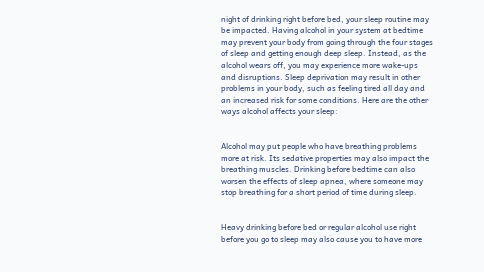night of drinking right before bed, your sleep routine may be impacted. Having alcohol in your system at bedtime may prevent your body from going through the four stages of sleep and getting enough deep sleep. Instead, as the alcohol wears off, you may experience more wake-ups and disruptions. Sleep deprivation may result in other problems in your body, such as feeling tired all day and an increased risk for some conditions. Here are the other ways alcohol affects your sleep:


Alcohol may put people who have breathing problems more at risk. Its sedative properties may also impact the breathing muscles. Drinking before bedtime can also worsen the effects of sleep apnea, where someone may stop breathing for a short period of time during sleep.


Heavy drinking before bed or regular alcohol use right before you go to sleep may also cause you to have more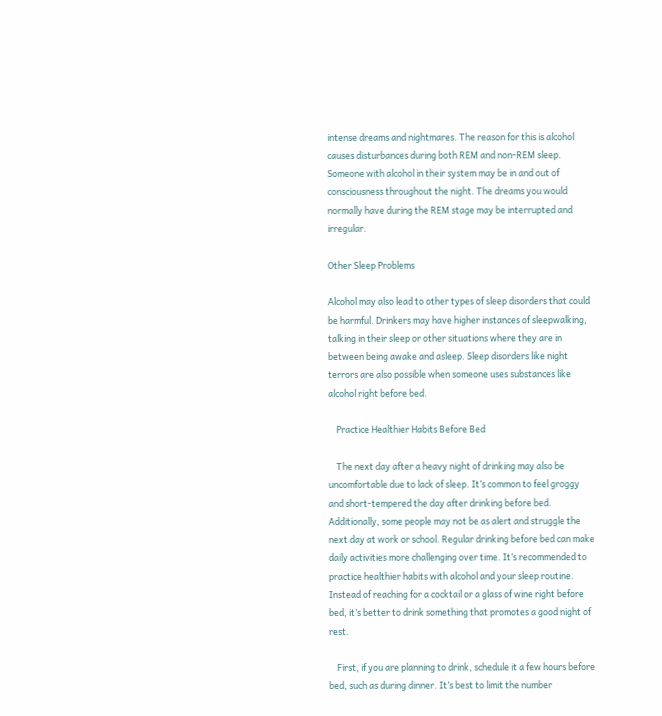intense dreams and nightmares. The reason for this is alcohol causes disturbances during both REM and non-REM sleep. Someone with alcohol in their system may be in and out of consciousness throughout the night. The dreams you would normally have during the REM stage may be interrupted and irregular.

Other Sleep Problems

Alcohol may also lead to other types of sleep disorders that could be harmful. Drinkers may have higher instances of sleepwalking, talking in their sleep or other situations where they are in between being awake and asleep. Sleep disorders like night terrors are also possible when someone uses substances like alcohol right before bed.

    Practice Healthier Habits Before Bed

    The next day after a heavy night of drinking may also be uncomfortable due to lack of sleep. It’s common to feel groggy and short-tempered the day after drinking before bed. Additionally, some people may not be as alert and struggle the next day at work or school. Regular drinking before bed can make daily activities more challenging over time. It’s recommended to practice healthier habits with alcohol and your sleep routine. Instead of reaching for a cocktail or a glass of wine right before bed, it’s better to drink something that promotes a good night of rest.

    First, if you are planning to drink, schedule it a few hours before bed, such as during dinner. It’s best to limit the number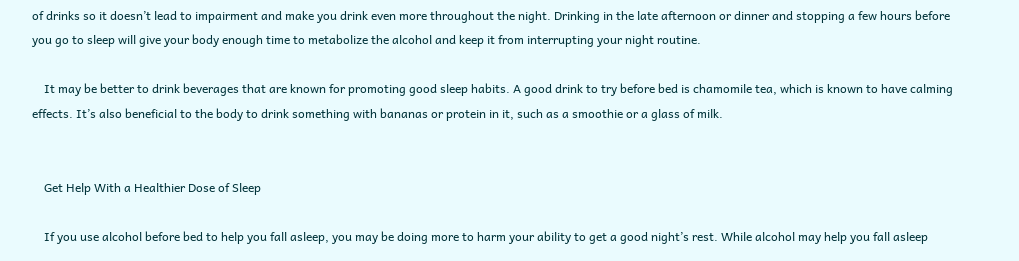of drinks so it doesn’t lead to impairment and make you drink even more throughout the night. Drinking in the late afternoon or dinner and stopping a few hours before you go to sleep will give your body enough time to metabolize the alcohol and keep it from interrupting your night routine.

    It may be better to drink beverages that are known for promoting good sleep habits. A good drink to try before bed is chamomile tea, which is known to have calming effects. It’s also beneficial to the body to drink something with bananas or protein in it, such as a smoothie or a glass of milk.


    Get Help With a Healthier Dose of Sleep

    If you use alcohol before bed to help you fall asleep, you may be doing more to harm your ability to get a good night’s rest. While alcohol may help you fall asleep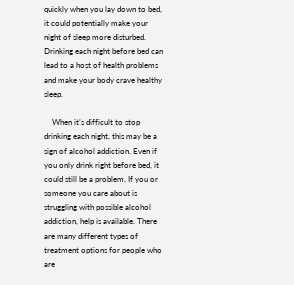quickly when you lay down to bed, it could potentially make your night of sleep more disturbed. Drinking each night before bed can lead to a host of health problems and make your body crave healthy sleep.

    When it’s difficult to stop drinking each night, this may be a sign of alcohol addiction. Even if you only drink right before bed, it could still be a problem. If you or someone you care about is struggling with possible alcohol addiction, help is available. There are many different types of treatment options for people who are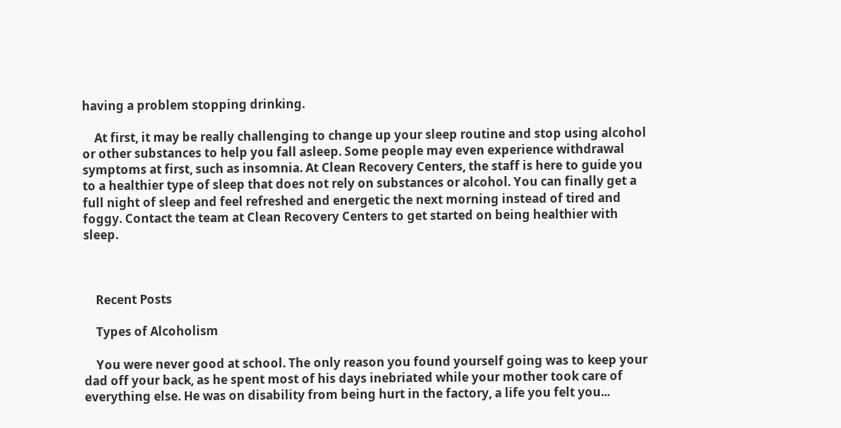having a problem stopping drinking.

    At first, it may be really challenging to change up your sleep routine and stop using alcohol or other substances to help you fall asleep. Some people may even experience withdrawal symptoms at first, such as insomnia. At Clean Recovery Centers, the staff is here to guide you to a healthier type of sleep that does not rely on substances or alcohol. You can finally get a full night of sleep and feel refreshed and energetic the next morning instead of tired and foggy. Contact the team at Clean Recovery Centers to get started on being healthier with sleep.



    Recent Posts

    Types of Alcoholism

    You were never good at school. The only reason you found yourself going was to keep your dad off your back, as he spent most of his days inebriated while your mother took care of everything else. He was on disability from being hurt in the factory, a life you felt you...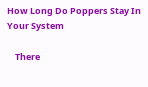How Long Do Poppers Stay In Your System

    There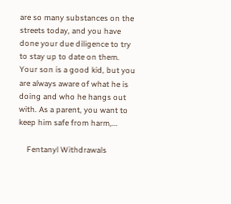are so many substances on the streets today, and you have done your due diligence to try to stay up to date on them. Your son is a good kid, but you are always aware of what he is doing and who he hangs out with. As a parent, you want to keep him safe from harm,...

    Fentanyl Withdrawals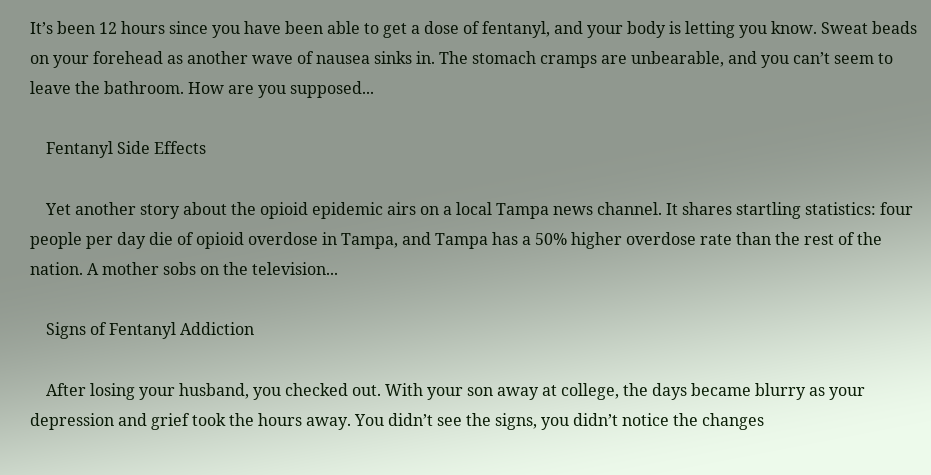It’s been 12 hours since you have been able to get a dose of fentanyl, and your body is letting you know. Sweat beads on your forehead as another wave of nausea sinks in. The stomach cramps are unbearable, and you can’t seem to leave the bathroom. How are you supposed...

    Fentanyl Side Effects

    Yet another story about the opioid epidemic airs on a local Tampa news channel. It shares startling statistics: four people per day die of opioid overdose in Tampa, and Tampa has a 50% higher overdose rate than the rest of the nation. A mother sobs on the television...

    Signs of Fentanyl Addiction

    After losing your husband, you checked out. With your son away at college, the days became blurry as your depression and grief took the hours away. You didn’t see the signs, you didn’t notice the changes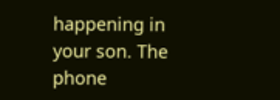happening in your son. The phone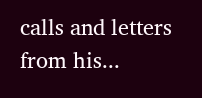calls and letters from his...